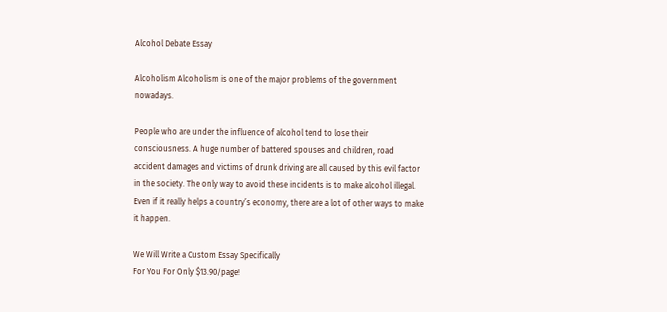Alcohol Debate Essay

Alcoholism Alcoholism is one of the major problems of the government nowadays.

People who are under the influence of alcohol tend to lose their consciousness. A huge number of battered spouses and children, road accident damages and victims of drunk driving are all caused by this evil factor in the society. The only way to avoid these incidents is to make alcohol illegal. Even if it really helps a country’s economy, there are a lot of other ways to make it happen.

We Will Write a Custom Essay Specifically
For You For Only $13.90/page!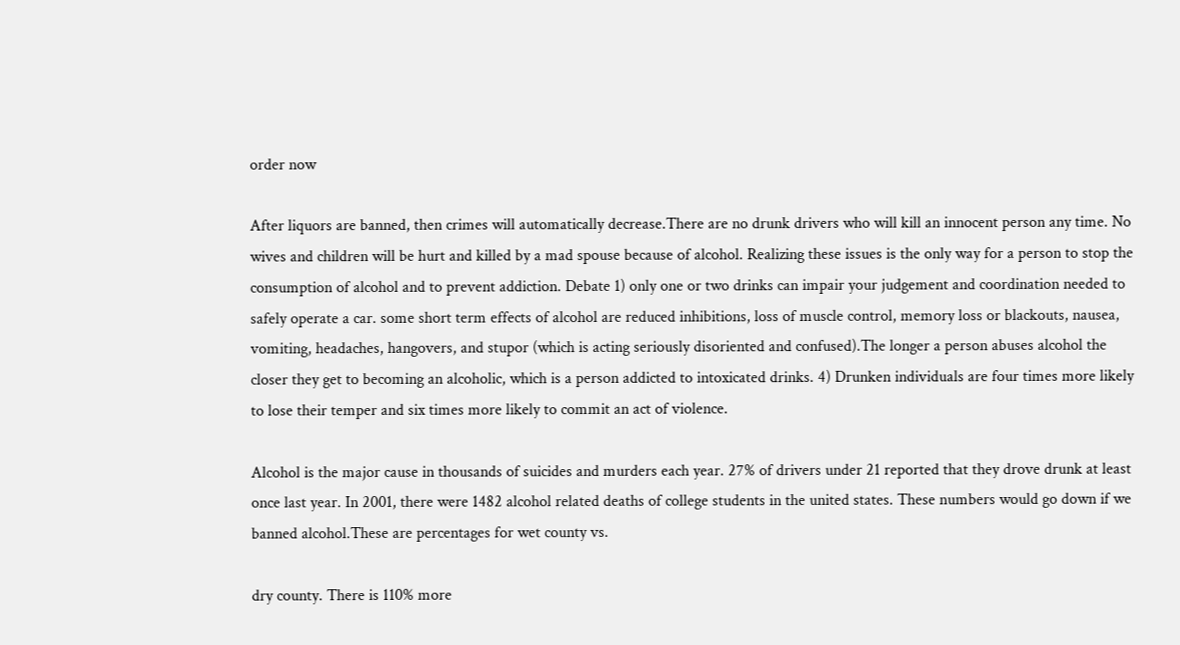order now

After liquors are banned, then crimes will automatically decrease.There are no drunk drivers who will kill an innocent person any time. No wives and children will be hurt and killed by a mad spouse because of alcohol. Realizing these issues is the only way for a person to stop the consumption of alcohol and to prevent addiction. Debate 1) only one or two drinks can impair your judgement and coordination needed to safely operate a car. some short term effects of alcohol are reduced inhibitions, loss of muscle control, memory loss or blackouts, nausea, vomiting, headaches, hangovers, and stupor (which is acting seriously disoriented and confused).The longer a person abuses alcohol the closer they get to becoming an alcoholic, which is a person addicted to intoxicated drinks. 4) Drunken individuals are four times more likely to lose their temper and six times more likely to commit an act of violence.

Alcohol is the major cause in thousands of suicides and murders each year. 27% of drivers under 21 reported that they drove drunk at least once last year. In 2001, there were 1482 alcohol related deaths of college students in the united states. These numbers would go down if we banned alcohol.These are percentages for wet county vs.

dry county. There is 110% more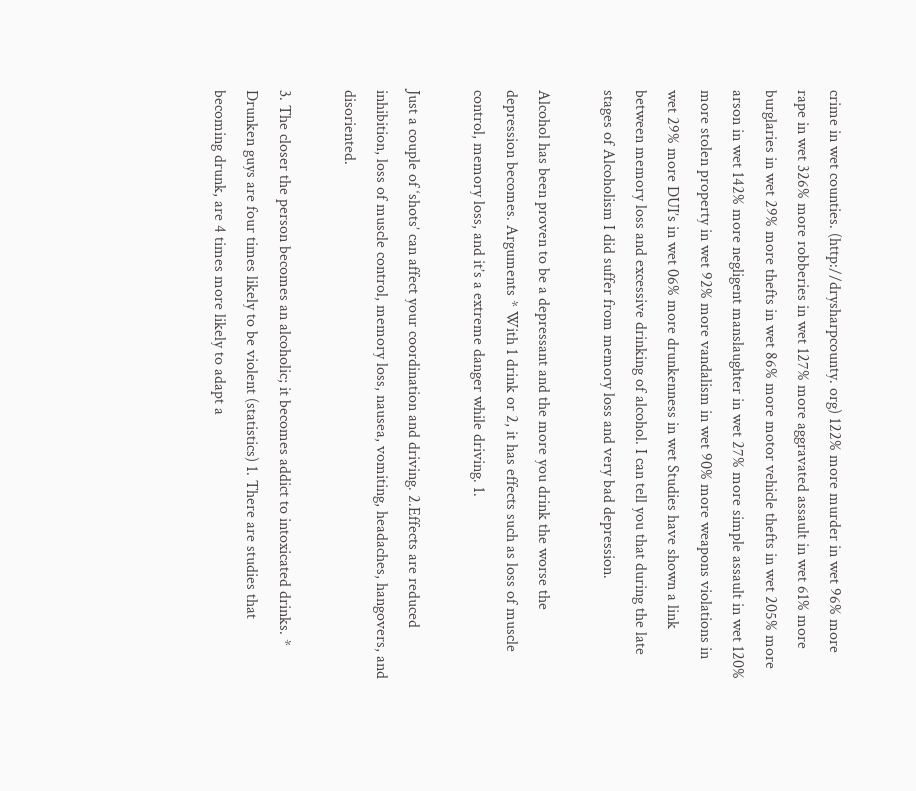crime in wet counties. (http://drysharpcounty. org) 122% more murder in wet 96% more rape in wet 326% more robberies in wet 127% more aggravated assault in wet 61% more burglaries in wet 29% more thefts in wet 86% more motor vehicle thefts in wet 205% more arson in wet 142% more negligent manslaughter in wet 27% more simple assault in wet 120% more stolen property in wet 92% more vandalism in wet 90% more weapons violations in wet 29% more DUI’s in wet 06% more drunkenness in wet Studies have shown a link between memory loss and excessive drinking of alcohol. I can tell you that during the late stages of Alcoholism I did suffer from memory loss and very bad depression.

Alcohol has been proven to be a depressant and the more you drink the worse the depression becomes. Arguments * With 1 drink or 2, it has effects such as loss of muscle control, memory loss, and it’s a extreme danger while driving. 1.

Just a couple of ‘shots’ can affect your coordination and driving. 2.Effects are reduced inhibition, loss of muscle control, memory loss, nausea, vomiting, headaches, hangovers, and disoriented.

3. The closer the person becomes an alcoholic; it becomes addict to intoxicated drinks. * Drunken guys are four times likely to be violent (statistics) 1. There are studies that becoming drunk, are 4 times more likely to adapt a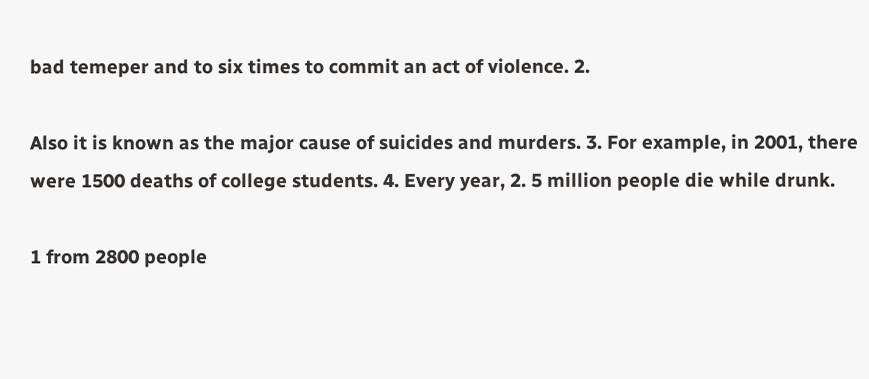bad temeper and to six times to commit an act of violence. 2.

Also it is known as the major cause of suicides and murders. 3. For example, in 2001, there were 1500 deaths of college students. 4. Every year, 2. 5 million people die while drunk.

1 from 2800 people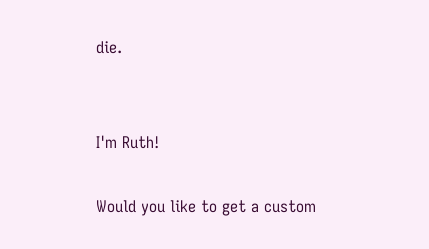die.


I'm Ruth!

Would you like to get a custom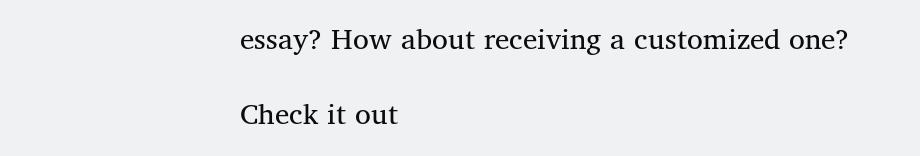essay? How about receiving a customized one?

Check it out